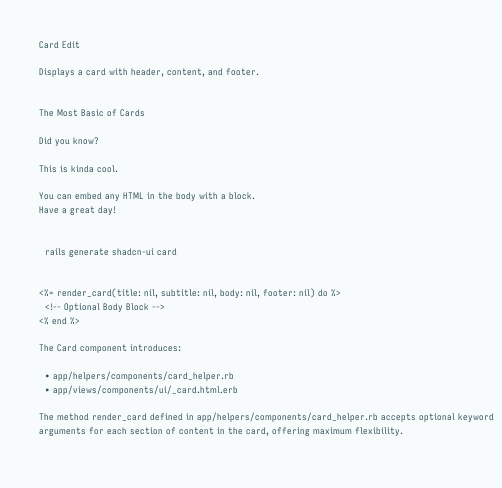Card Edit

Displays a card with header, content, and footer.


The Most Basic of Cards

Did you know?

This is kinda cool.

You can embed any HTML in the body with a block.
Have a great day!


  rails generate shadcn-ui card


<%= render_card(title: nil, subtitle: nil, body: nil, footer: nil) do %>
  <!-- Optional Body Block -->
<% end %>

The Card component introduces:

  • app/helpers/components/card_helper.rb
  • app/views/components/ui/_card.html.erb

The method render_card defined in app/helpers/components/card_helper.rb accepts optional keyword arguments for each section of content in the card, offering maximum flexibility.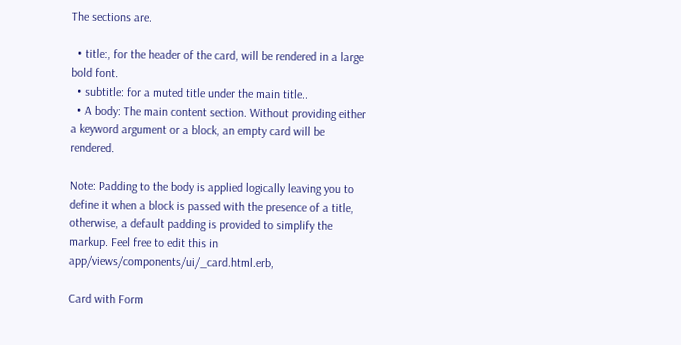The sections are.

  • title:, for the header of the card, will be rendered in a large bold font.
  • subtitle: for a muted title under the main title..
  • A body: The main content section. Without providing either a keyword argument or a block, an empty card will be rendered.

Note: Padding to the body is applied logically leaving you to define it when a block is passed with the presence of a title, otherwise, a default padding is provided to simplify the markup. Feel free to edit this in app/views/components/ui/_card.html.erb,

Card with Form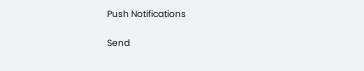Push Notifications

Send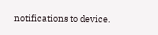notifications to device.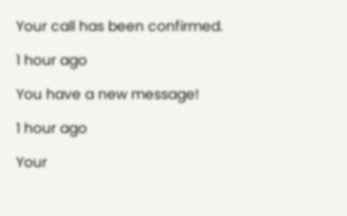Your call has been confirmed.

1 hour ago

You have a new message!

1 hour ago

Your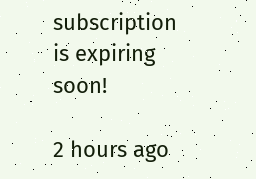subscription is expiring soon!

2 hours ago